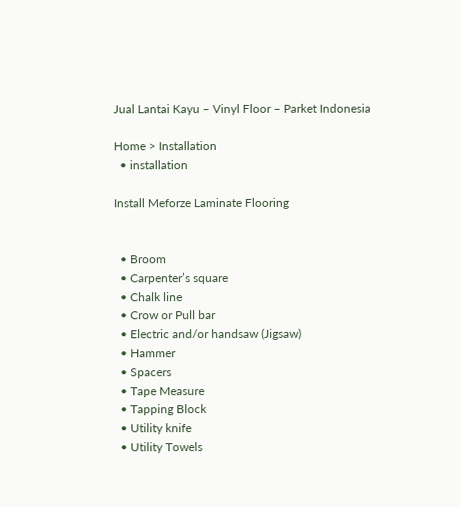Jual Lantai Kayu – Vinyl Floor – Parket Indonesia

Home > Installation
  • installation

Install Meforze Laminate Flooring


  • Broom
  • Carpenter’s square
  • Chalk line
  • Crow or Pull bar
  • Electric and/or handsaw (Jigsaw)
  • Hammer
  • Spacers
  • Tape Measure
  • Tapping Block
  • Utility knife
  • Utility Towels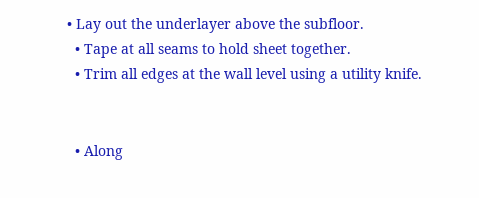• Lay out the underlayer above the subfloor.
  • Tape at all seams to hold sheet together.
  • Trim all edges at the wall level using a utility knife.


  • Along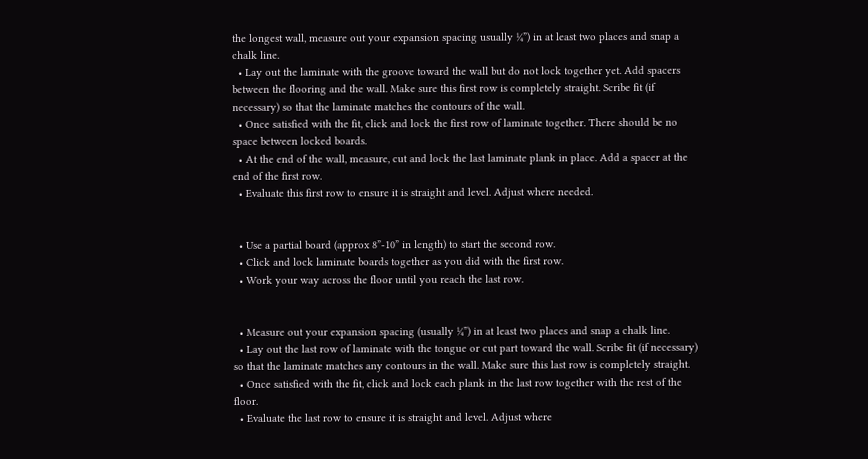the longest wall, measure out your expansion spacing usually ¼”) in at least two places and snap a chalk line.
  • Lay out the laminate with the groove toward the wall but do not lock together yet. Add spacers between the flooring and the wall. Make sure this first row is completely straight. Scribe fit (if necessary) so that the laminate matches the contours of the wall.
  • Once satisfied with the fit, click and lock the first row of laminate together. There should be no space between locked boards.
  • At the end of the wall, measure, cut and lock the last laminate plank in place. Add a spacer at the end of the first row.
  • Evaluate this first row to ensure it is straight and level. Adjust where needed.


  • Use a partial board (approx 8”-10” in length) to start the second row.
  • Click and lock laminate boards together as you did with the first row.
  • Work your way across the floor until you reach the last row.


  • Measure out your expansion spacing (usually ¼”) in at least two places and snap a chalk line.
  • Lay out the last row of laminate with the tongue or cut part toward the wall. Scribe fit (if necessary) so that the laminate matches any contours in the wall. Make sure this last row is completely straight.
  • Once satisfied with the fit, click and lock each plank in the last row together with the rest of the floor.
  • Evaluate the last row to ensure it is straight and level. Adjust where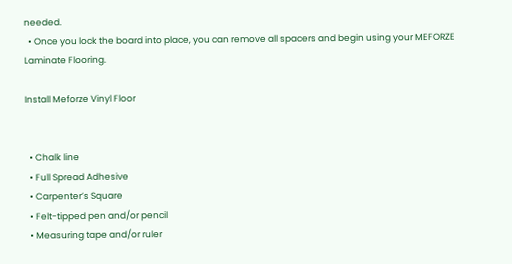needed.
  • Once you lock the board into place, you can remove all spacers and begin using your MEFORZE Laminate Flooring.

Install Meforze Vinyl Floor


  • Chalk line
  • Full Spread Adhesive
  • Carpenter’s Square
  • Felt-tipped pen and/or pencil
  • Measuring tape and/or ruler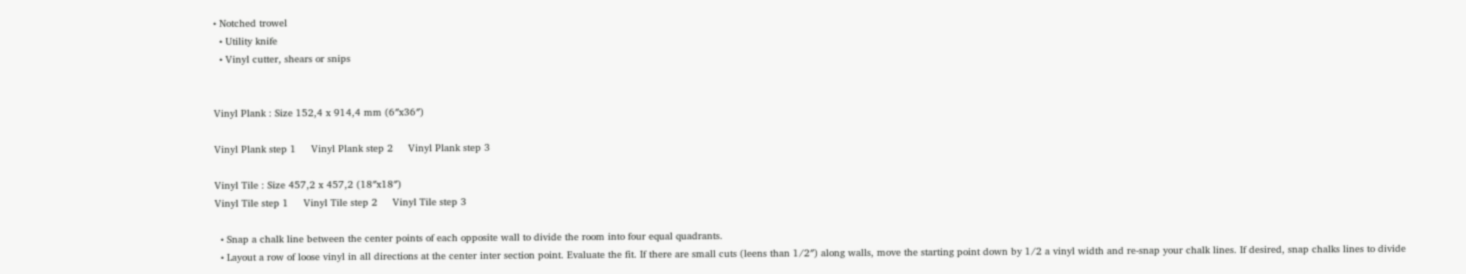• Notched trowel
  • Utility knife
  • Vinyl cutter, shears or snips


Vinyl Plank : Size 152,4 x 914,4 mm (6″x36″)

Vinyl Plank step 1     Vinyl Plank step 2     Vinyl Plank step 3

Vinyl Tile : Size 457,2 x 457,2 (18″x18″)
Vinyl Tile step 1     Vinyl Tile step 2     Vinyl Tile step 3

  • Snap a chalk line between the center points of each opposite wall to divide the room into four equal quadrants.
  • Layout a row of loose vinyl in all directions at the center inter section point. Evaluate the fit. If there are small cuts (leens than 1/2″) along walls, move the starting point down by 1/2 a vinyl width and re-snap your chalk lines. If desired, snap chalks lines to divide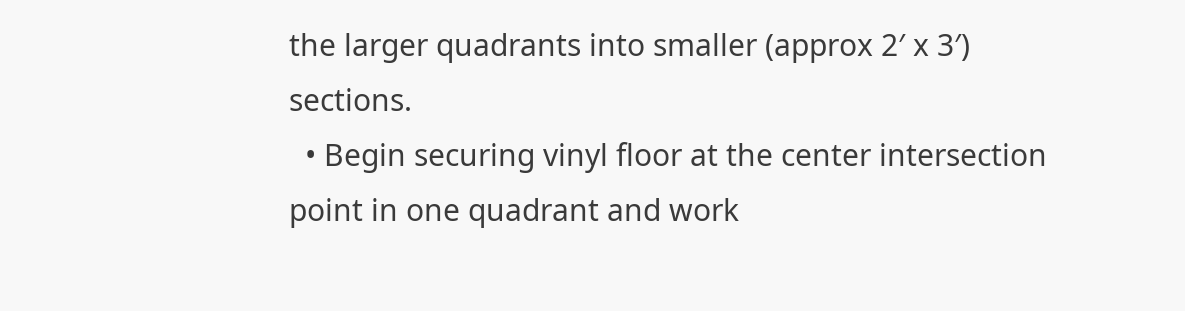the larger quadrants into smaller (approx 2′ x 3′) sections.
  • Begin securing vinyl floor at the center intersection point in one quadrant and work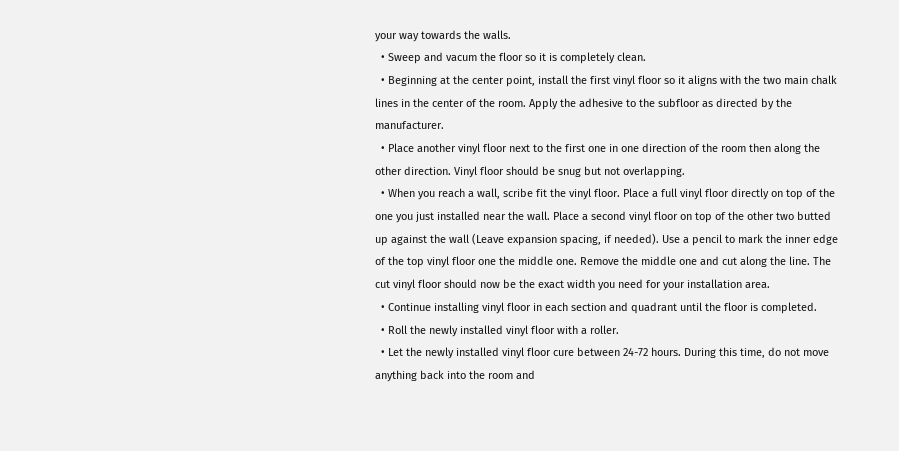your way towards the walls.
  • Sweep and vacum the floor so it is completely clean.
  • Beginning at the center point, install the first vinyl floor so it aligns with the two main chalk lines in the center of the room. Apply the adhesive to the subfloor as directed by the manufacturer.
  • Place another vinyl floor next to the first one in one direction of the room then along the other direction. Vinyl floor should be snug but not overlapping.
  • When you reach a wall, scribe fit the vinyl floor. Place a full vinyl floor directly on top of the one you just installed near the wall. Place a second vinyl floor on top of the other two butted up against the wall (Leave expansion spacing, if needed). Use a pencil to mark the inner edge of the top vinyl floor one the middle one. Remove the middle one and cut along the line. The cut vinyl floor should now be the exact width you need for your installation area.
  • Continue installing vinyl floor in each section and quadrant until the floor is completed.
  • Roll the newly installed vinyl floor with a roller.
  • Let the newly installed vinyl floor cure between 24-72 hours. During this time, do not move anything back into the room and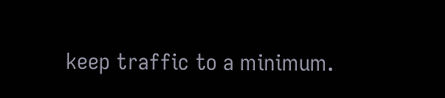keep traffic to a minimum.